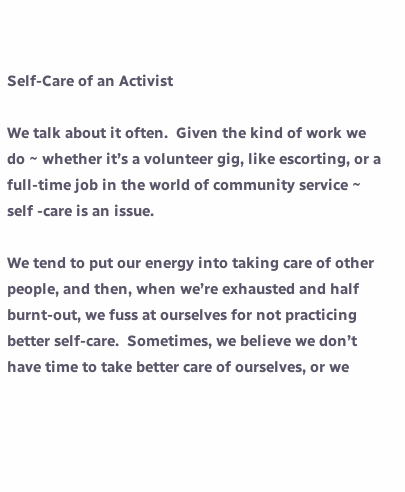Self-Care of an Activist

We talk about it often.  Given the kind of work we do ~ whether it’s a volunteer gig, like escorting, or a full-time job in the world of community service ~ self -care is an issue.

We tend to put our energy into taking care of other people, and then, when we’re exhausted and half burnt-out, we fuss at ourselves for not practicing better self-care.  Sometimes, we believe we don’t have time to take better care of ourselves, or we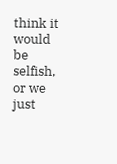think it would be selfish, or we just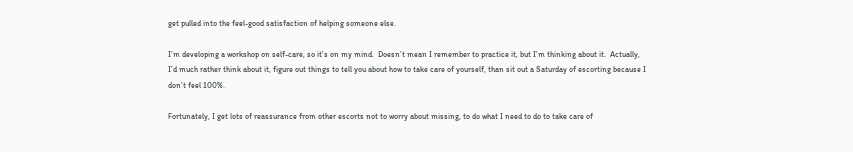get pulled into the feel-good satisfaction of helping someone else.

I’m developing a workshop on self-care, so it’s on my mind.  Doesn’t mean I remember to practice it, but I’m thinking about it.  Actually, I’d much rather think about it, figure out things to tell you about how to take care of yourself, than sit out a Saturday of escorting because I don’t feel 100%.

Fortunately, I get lots of reassurance from other escorts not to worry about missing, to do what I need to do to take care of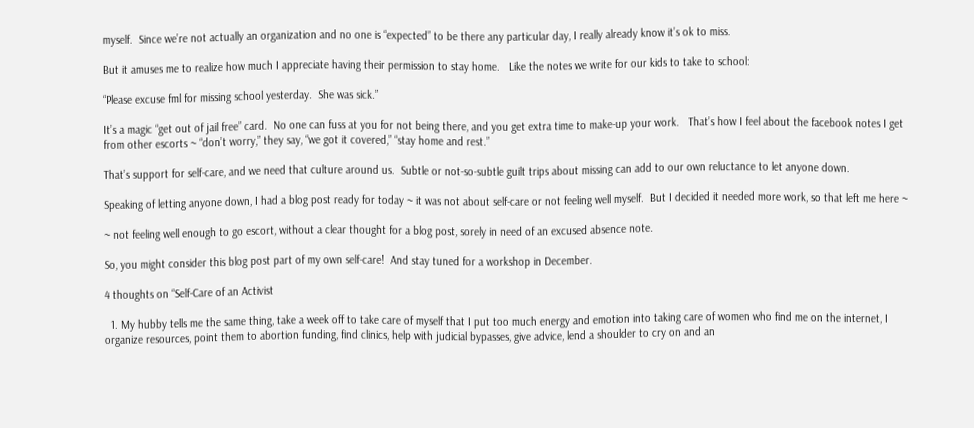myself.  Since we’re not actually an organization and no one is “expected” to be there any particular day, I really already know it’s ok to miss.

But it amuses me to realize how much I appreciate having their permission to stay home.   Like the notes we write for our kids to take to school:

“Please excuse fml for missing school yesterday.  She was sick.”

It’s a magic “get out of jail free” card.  No one can fuss at you for not being there, and you get extra time to make-up your work.   That’s how I feel about the facebook notes I get from other escorts ~ “don’t worry,” they say, “we got it covered,” “stay home and rest.”

That’s support for self-care, and we need that culture around us.  Subtle or not-so-subtle guilt trips about missing can add to our own reluctance to let anyone down.

Speaking of letting anyone down, I had a blog post ready for today ~ it was not about self-care or not feeling well myself.  But I decided it needed more work, so that left me here ~

~ not feeling well enough to go escort, without a clear thought for a blog post, sorely in need of an excused absence note.

So, you might consider this blog post part of my own self-care!  And stay tuned for a workshop in December.

4 thoughts on “Self-Care of an Activist

  1. My hubby tells me the same thing, take a week off to take care of myself that I put too much energy and emotion into taking care of women who find me on the internet, I organize resources, point them to abortion funding, find clinics, help with judicial bypasses, give advice, lend a shoulder to cry on and an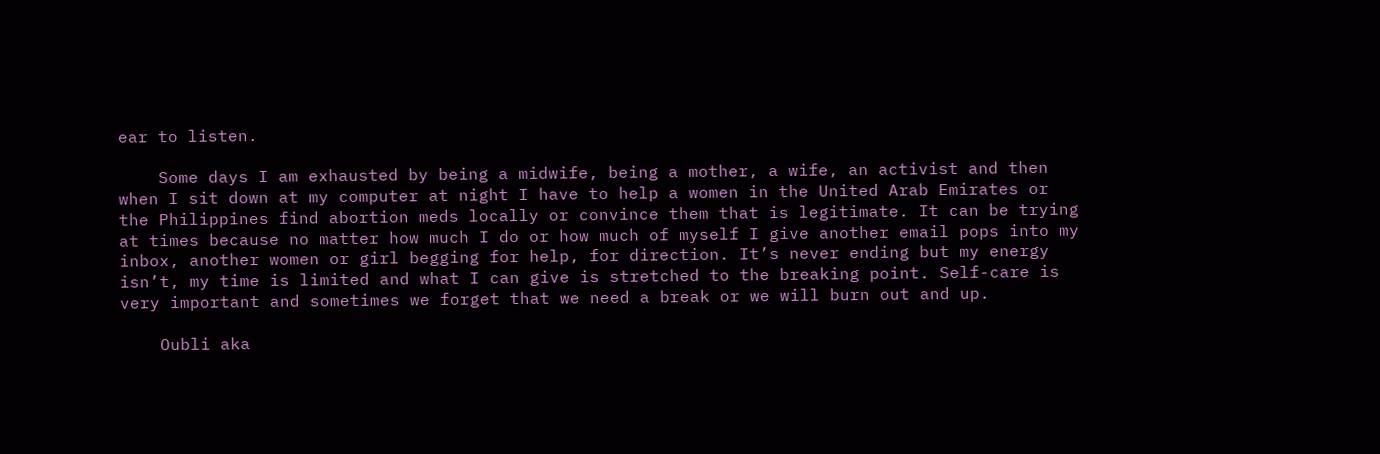ear to listen.

    Some days I am exhausted by being a midwife, being a mother, a wife, an activist and then when I sit down at my computer at night I have to help a women in the United Arab Emirates or the Philippines find abortion meds locally or convince them that is legitimate. It can be trying at times because no matter how much I do or how much of myself I give another email pops into my inbox, another women or girl begging for help, for direction. It’s never ending but my energy isn’t, my time is limited and what I can give is stretched to the breaking point. Self-care is very important and sometimes we forget that we need a break or we will burn out and up.

    Oubli aka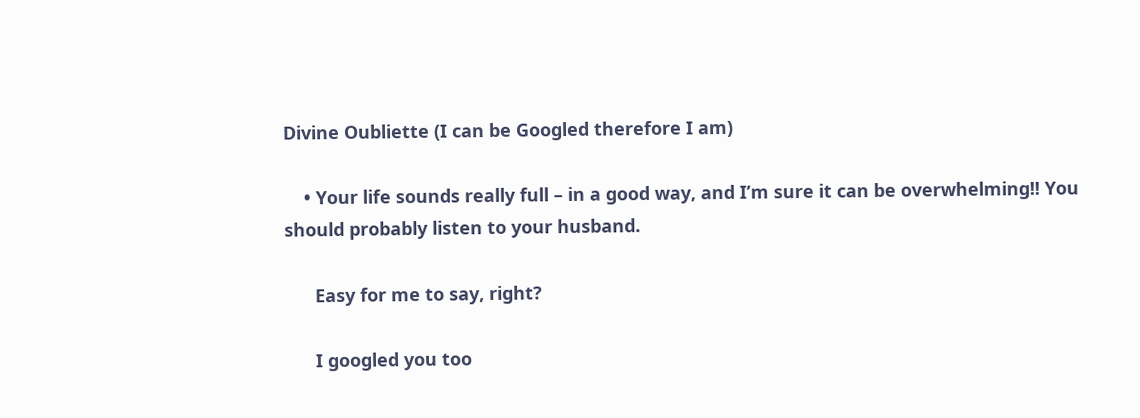Divine Oubliette (I can be Googled therefore I am)

    • Your life sounds really full – in a good way, and I’m sure it can be overwhelming!! You should probably listen to your husband.

      Easy for me to say, right?

      I googled you too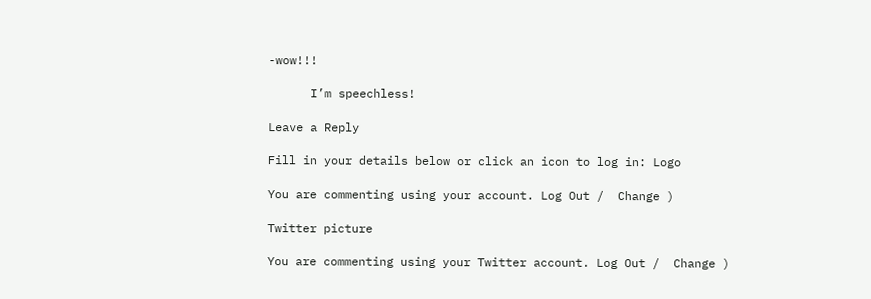-wow!!!

      I’m speechless!

Leave a Reply

Fill in your details below or click an icon to log in: Logo

You are commenting using your account. Log Out /  Change )

Twitter picture

You are commenting using your Twitter account. Log Out /  Change )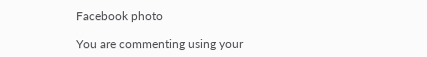Facebook photo

You are commenting using your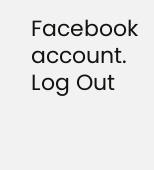Facebook account. Log Out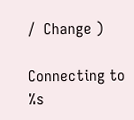/  Change )

Connecting to %s